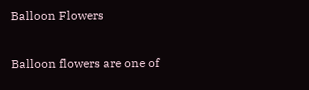Balloon Flowers

Balloon flowers are one of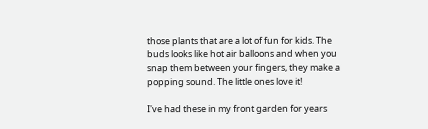those plants that are a lot of fun for kids. The buds looks like hot air balloons and when you snap them between your fingers, they make a popping sound. The little ones love it!

I've had these in my front garden for years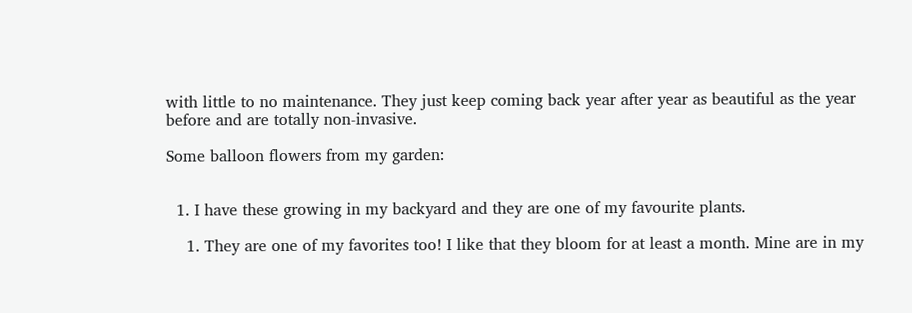with little to no maintenance. They just keep coming back year after year as beautiful as the year before and are totally non-invasive.

Some balloon flowers from my garden:


  1. I have these growing in my backyard and they are one of my favourite plants.

    1. They are one of my favorites too! I like that they bloom for at least a month. Mine are in my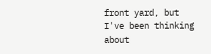front yard, but I've been thinking about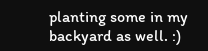planting some in my backyard as well. :)